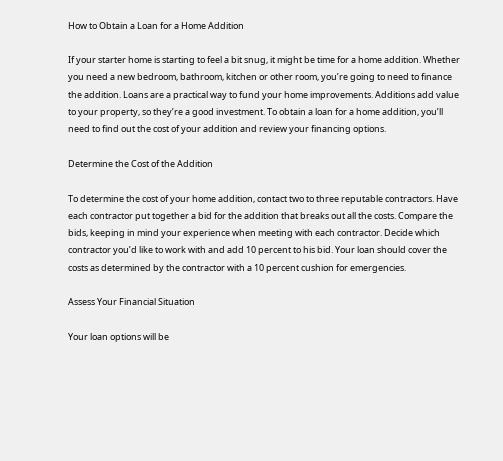How to Obtain a Loan for a Home Addition

If your starter home is starting to feel a bit snug, it might be time for a home addition. Whether you need a new bedroom, bathroom, kitchen or other room, you’re going to need to finance the addition. Loans are a practical way to fund your home improvements. Additions add value to your property, so they’re a good investment. To obtain a loan for a home addition, you’ll need to find out the cost of your addition and review your financing options.

Determine the Cost of the Addition

To determine the cost of your home addition, contact two to three reputable contractors. Have each contractor put together a bid for the addition that breaks out all the costs. Compare the bids, keeping in mind your experience when meeting with each contractor. Decide which contractor you’d like to work with and add 10 percent to his bid. Your loan should cover the costs as determined by the contractor with a 10 percent cushion for emergencies.

Assess Your Financial Situation

Your loan options will be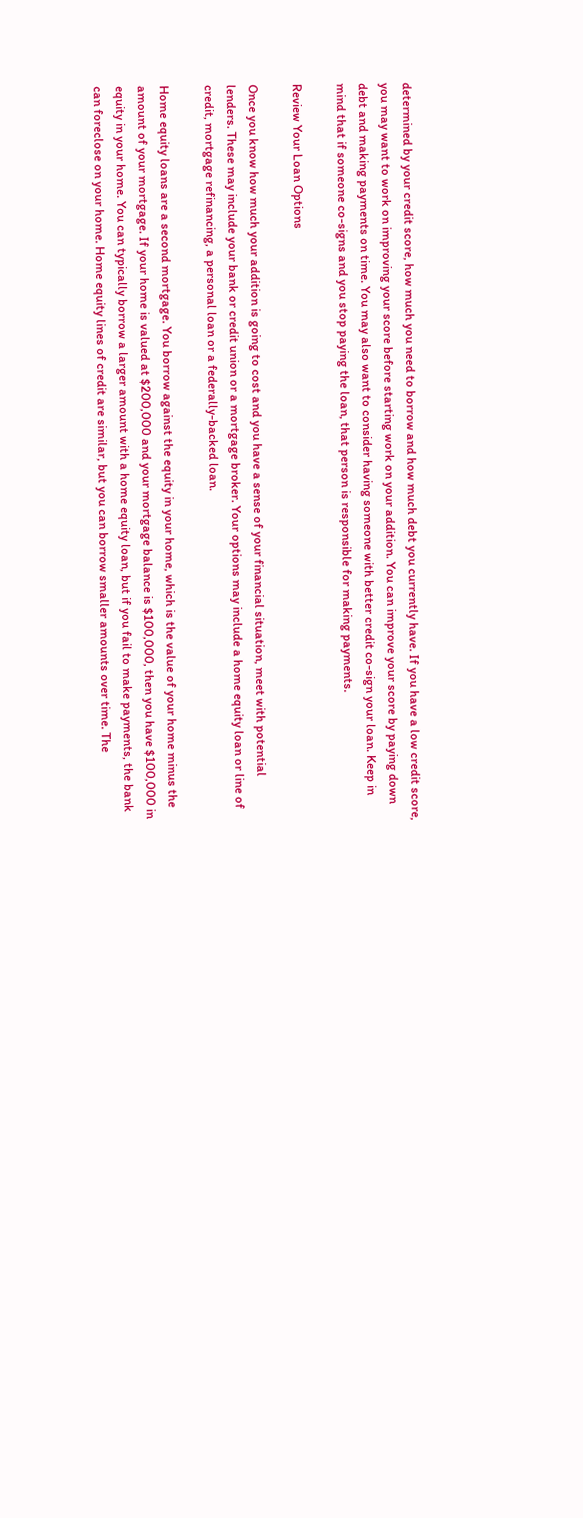determined by your credit score, how much you need to borrow and how much debt you currently have. If you have a low credit score, you may want to work on improving your score before starting work on your addition. You can improve your score by paying down debt and making payments on time. You may also want to consider having someone with better credit co-sign your loan. Keep in mind that if someone co-signs and you stop paying the loan, that person is responsible for making payments.

Review Your Loan Options

Once you know how much your addition is going to cost and you have a sense of your financial situation, meet with potential lenders. These may include your bank or credit union or a mortgage broker. Your options may include a home equity loan or line of credit, mortgage refinancing, a personal loan or a federally-backed loan.

Home equity loans are a second mortgage. You borrow against the equity in your home, which is the value of your home minus the amount of your mortgage. If your home is valued at $200,000 and your mortgage balance is $100,000, then you have $100,000 in equity in your home. You can typically borrow a larger amount with a home equity loan, but if you fail to make payments, the bank can foreclose on your home. Home equity lines of credit are similar, but you can borrow smaller amounts over time. The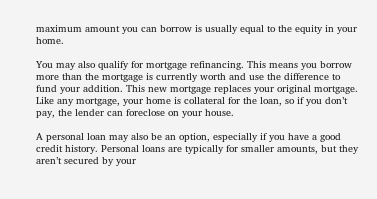maximum amount you can borrow is usually equal to the equity in your home.

You may also qualify for mortgage refinancing. This means you borrow more than the mortgage is currently worth and use the difference to fund your addition. This new mortgage replaces your original mortgage. Like any mortgage, your home is collateral for the loan, so if you don’t pay, the lender can foreclose on your house.

A personal loan may also be an option, especially if you have a good credit history. Personal loans are typically for smaller amounts, but they aren’t secured by your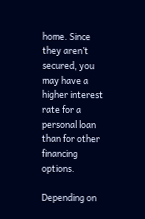home. Since they aren’t secured, you may have a higher interest rate for a personal loan than for other financing options.

Depending on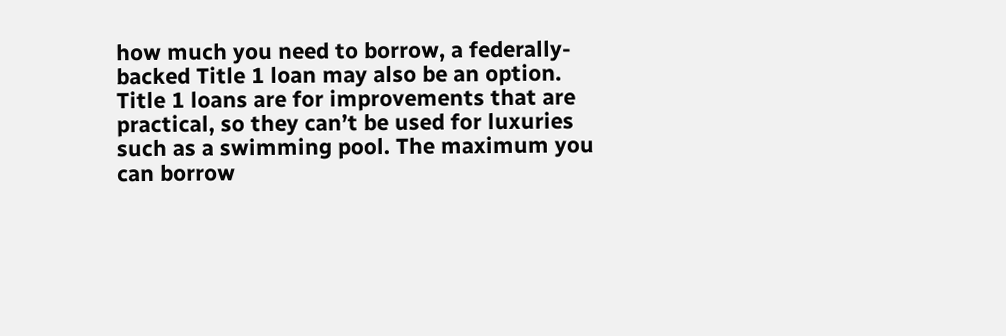how much you need to borrow, a federally-backed Title 1 loan may also be an option. Title 1 loans are for improvements that are practical, so they can’t be used for luxuries such as a swimming pool. The maximum you can borrow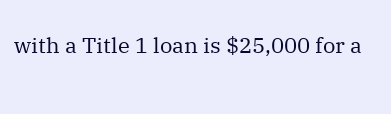with a Title 1 loan is $25,000 for a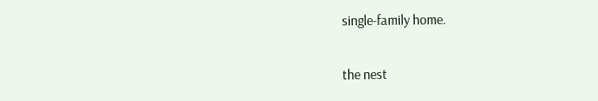single-family home.

the nest